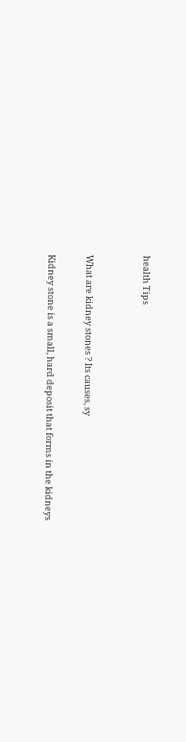health Tips


What are kidney stones ? Its causes, sy

Kidney stone is a small, hard deposit that forms in the kidneys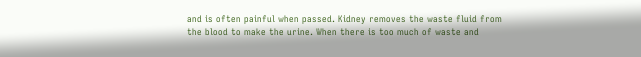and is often painful when passed. Kidney removes the waste fluid from the blood to make the urine. When there is too much of waste and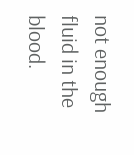not enough fluid in the blood.